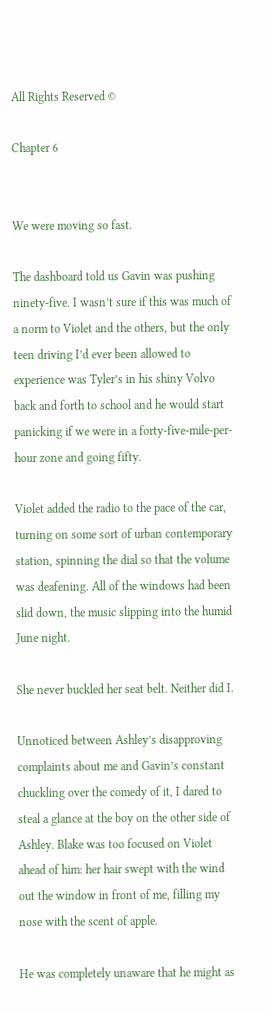All Rights Reserved ©

Chapter 6


We were moving so fast.

The dashboard told us Gavin was pushing ninety-five. I wasn’t sure if this was much of a norm to Violet and the others, but the only teen driving I’d ever been allowed to experience was Tyler’s in his shiny Volvo back and forth to school and he would start panicking if we were in a forty-five-mile-per-hour zone and going fifty.

Violet added the radio to the pace of the car, turning on some sort of urban contemporary station, spinning the dial so that the volume was deafening. All of the windows had been slid down, the music slipping into the humid June night.

She never buckled her seat belt. Neither did I.

Unnoticed between Ashley’s disapproving complaints about me and Gavin’s constant chuckling over the comedy of it, I dared to steal a glance at the boy on the other side of Ashley. Blake was too focused on Violet ahead of him: her hair swept with the wind out the window in front of me, filling my nose with the scent of apple.

He was completely unaware that he might as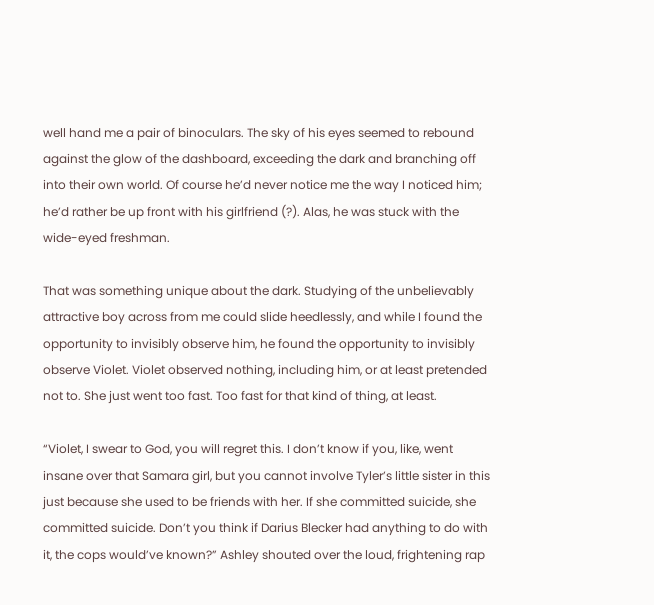well hand me a pair of binoculars. The sky of his eyes seemed to rebound against the glow of the dashboard, exceeding the dark and branching off into their own world. Of course he’d never notice me the way I noticed him; he’d rather be up front with his girlfriend (?). Alas, he was stuck with the wide-eyed freshman.

That was something unique about the dark. Studying of the unbelievably attractive boy across from me could slide heedlessly, and while I found the opportunity to invisibly observe him, he found the opportunity to invisibly observe Violet. Violet observed nothing, including him, or at least pretended not to. She just went too fast. Too fast for that kind of thing, at least.

“Violet, I swear to God, you will regret this. I don’t know if you, like, went insane over that Samara girl, but you cannot involve Tyler’s little sister in this just because she used to be friends with her. If she committed suicide, she committed suicide. Don’t you think if Darius Blecker had anything to do with it, the cops would’ve known?” Ashley shouted over the loud, frightening rap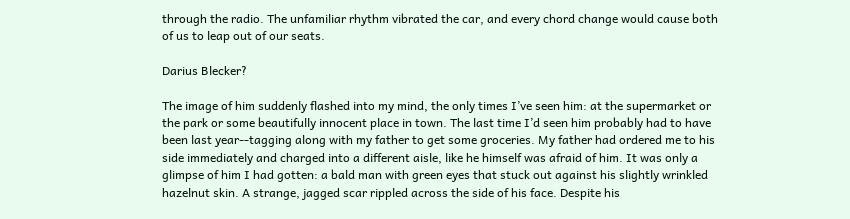through the radio. The unfamiliar rhythm vibrated the car, and every chord change would cause both of us to leap out of our seats.

Darius Blecker?

The image of him suddenly flashed into my mind, the only times I’ve seen him: at the supermarket or the park or some beautifully innocent place in town. The last time I’d seen him probably had to have been last year--tagging along with my father to get some groceries. My father had ordered me to his side immediately and charged into a different aisle, like he himself was afraid of him. It was only a glimpse of him I had gotten: a bald man with green eyes that stuck out against his slightly wrinkled hazelnut skin. A strange, jagged scar rippled across the side of his face. Despite his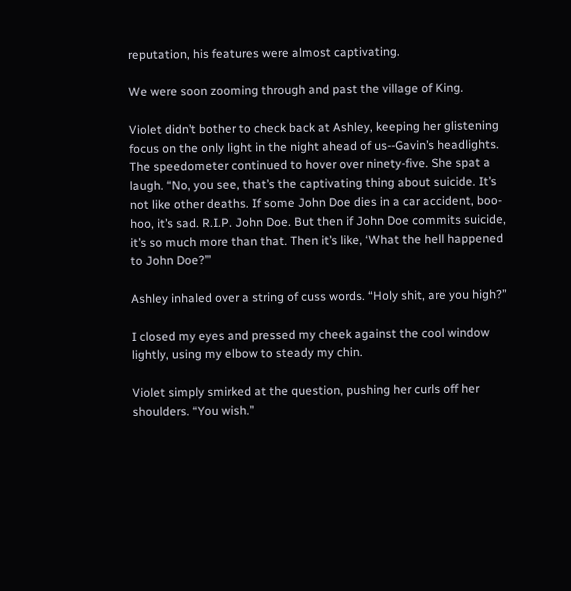reputation, his features were almost captivating.

We were soon zooming through and past the village of King.

Violet didn’t bother to check back at Ashley, keeping her glistening focus on the only light in the night ahead of us--Gavin’s headlights. The speedometer continued to hover over ninety-five. She spat a laugh. “No, you see, that’s the captivating thing about suicide. It’s not like other deaths. If some John Doe dies in a car accident, boo-hoo, it’s sad. R.I.P. John Doe. But then if John Doe commits suicide, it’s so much more than that. Then it’s like, ‘What the hell happened to John Doe?’”

Ashley inhaled over a string of cuss words. “Holy shit, are you high?”

I closed my eyes and pressed my cheek against the cool window lightly, using my elbow to steady my chin.

Violet simply smirked at the question, pushing her curls off her shoulders. “You wish.”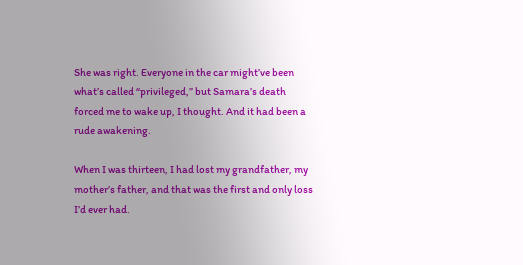She was right. Everyone in the car might’ve been what’s called “privileged,” but Samara’s death forced me to wake up, I thought. And it had been a rude awakening.

When I was thirteen, I had lost my grandfather, my mother’s father, and that was the first and only loss I’d ever had.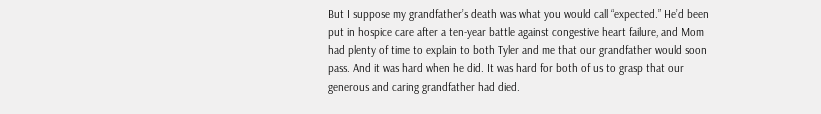But I suppose my grandfather’s death was what you would call “expected.” He’d been put in hospice care after a ten-year battle against congestive heart failure, and Mom had plenty of time to explain to both Tyler and me that our grandfather would soon pass. And it was hard when he did. It was hard for both of us to grasp that our generous and caring grandfather had died.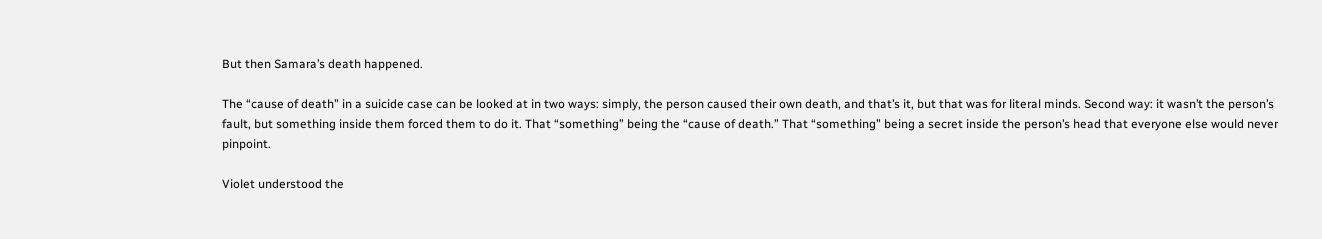But then Samara’s death happened.

The “cause of death” in a suicide case can be looked at in two ways: simply, the person caused their own death, and that’s it, but that was for literal minds. Second way: it wasn’t the person’s fault, but something inside them forced them to do it. That “something” being the “cause of death.” That “something” being a secret inside the person’s head that everyone else would never pinpoint.

Violet understood the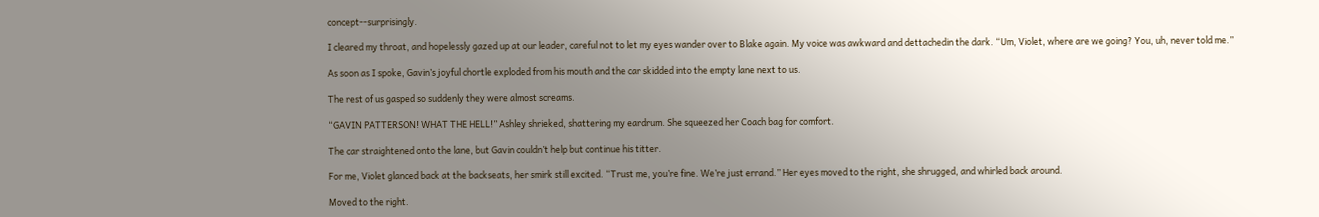concept--surprisingly.

I cleared my throat, and hopelessly gazed up at our leader, careful not to let my eyes wander over to Blake again. My voice was awkward and dettachedin the dark. “Um, Violet, where are we going? You, uh, never told me.”

As soon as I spoke, Gavin’s joyful chortle exploded from his mouth and the car skidded into the empty lane next to us.

The rest of us gasped so suddenly they were almost screams.

“GAVIN PATTERSON! WHAT THE HELL!” Ashley shrieked, shattering my eardrum. She squeezed her Coach bag for comfort.

The car straightened onto the lane, but Gavin couldn’t help but continue his titter.

For me, Violet glanced back at the backseats, her smirk still excited. “Trust me, you’re fine. We’re just errand.” Her eyes moved to the right, she shrugged, and whirled back around.

Moved to the right.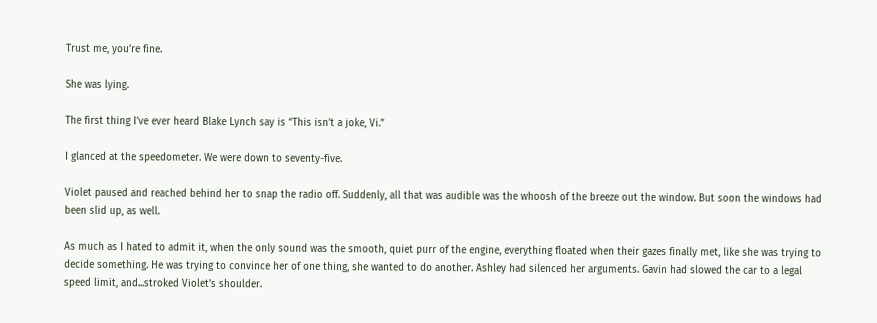Trust me, you’re fine.

She was lying.

The first thing I’ve ever heard Blake Lynch say is “This isn’t a joke, Vi.”

I glanced at the speedometer. We were down to seventy-five.

Violet paused and reached behind her to snap the radio off. Suddenly, all that was audible was the whoosh of the breeze out the window. But soon the windows had been slid up, as well.

As much as I hated to admit it, when the only sound was the smooth, quiet purr of the engine, everything floated when their gazes finally met, like she was trying to decide something. He was trying to convince her of one thing, she wanted to do another. Ashley had silenced her arguments. Gavin had slowed the car to a legal speed limit, and...stroked Violet’s shoulder.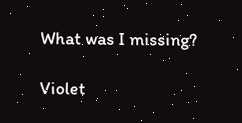What was I missing?

Violet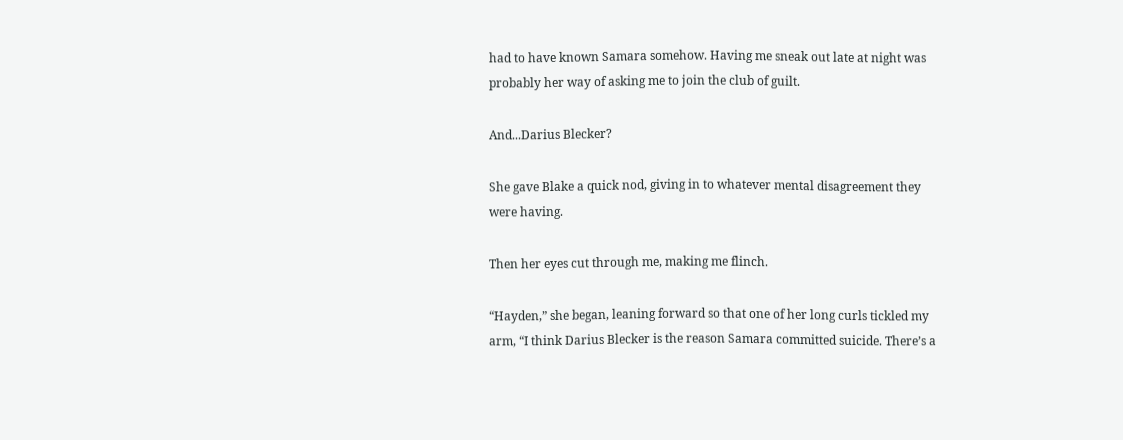had to have known Samara somehow. Having me sneak out late at night was probably her way of asking me to join the club of guilt.

And...Darius Blecker?

She gave Blake a quick nod, giving in to whatever mental disagreement they were having.

Then her eyes cut through me, making me flinch.

“Hayden,” she began, leaning forward so that one of her long curls tickled my arm, “I think Darius Blecker is the reason Samara committed suicide. There’s a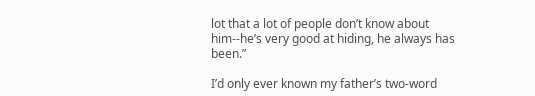lot that a lot of people don’t know about him--he’s very good at hiding, he always has been.”

I’d only ever known my father’s two-word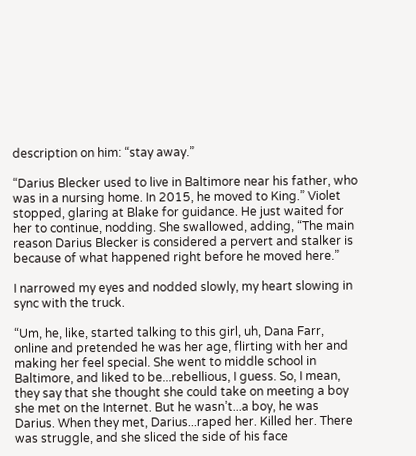description on him: “stay away.”

“Darius Blecker used to live in Baltimore near his father, who was in a nursing home. In 2015, he moved to King.” Violet stopped, glaring at Blake for guidance. He just waited for her to continue, nodding. She swallowed, adding, “The main reason Darius Blecker is considered a pervert and stalker is because of what happened right before he moved here.”

I narrowed my eyes and nodded slowly, my heart slowing in sync with the truck.

“Um, he, like, started talking to this girl, uh, Dana Farr, online and pretended he was her age, flirting with her and making her feel special. She went to middle school in Baltimore, and liked to be...rebellious, I guess. So, I mean, they say that she thought she could take on meeting a boy she met on the Internet. But he wasn’t...a boy, he was Darius. When they met, Darius...raped her. Killed her. There was struggle, and she sliced the side of his face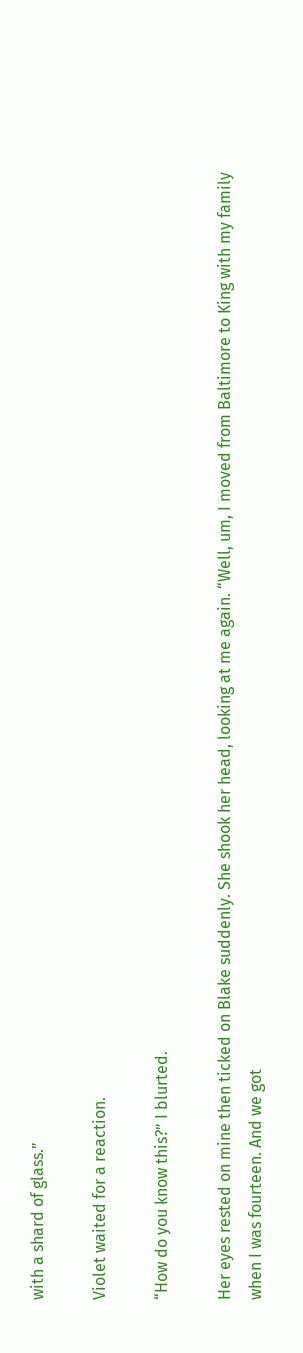with a shard of glass.”

Violet waited for a reaction.

“How do you know this?” I blurted.

Her eyes rested on mine then ticked on Blake suddenly. She shook her head, looking at me again. “Well, um, I moved from Baltimore to King with my family when I was fourteen. And we got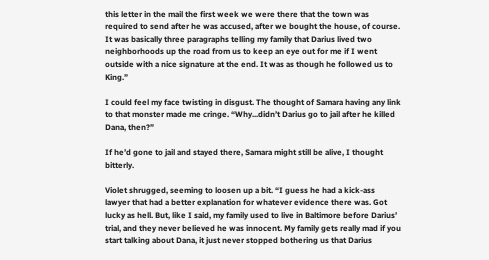this letter in the mail the first week we were there that the town was required to send after he was accused, after we bought the house, of course. It was basically three paragraphs telling my family that Darius lived two neighborhoods up the road from us to keep an eye out for me if I went outside with a nice signature at the end. It was as though he followed us to King.”

I could feel my face twisting in disgust. The thought of Samara having any link to that monster made me cringe. “Why...didn’t Darius go to jail after he killed Dana, then?”

If he’d gone to jail and stayed there, Samara might still be alive, I thought bitterly.

Violet shrugged, seeming to loosen up a bit. “I guess he had a kick-ass lawyer that had a better explanation for whatever evidence there was. Got lucky as hell. But, like I said, my family used to live in Baltimore before Darius’ trial, and they never believed he was innocent. My family gets really mad if you start talking about Dana, it just never stopped bothering us that Darius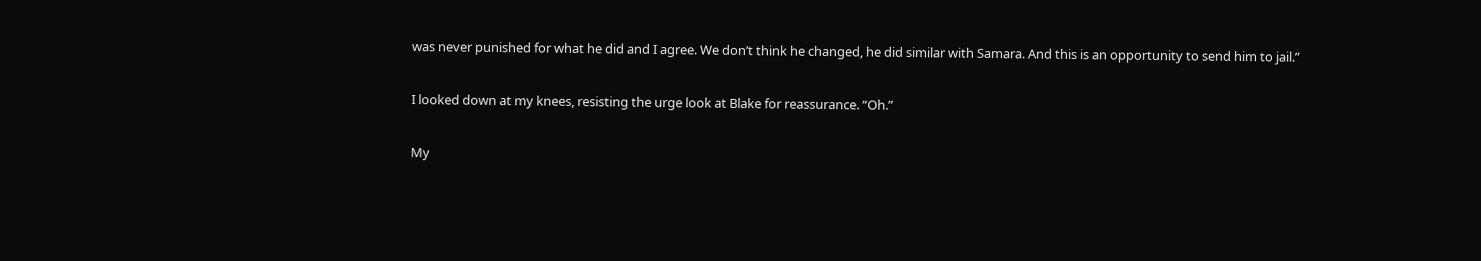was never punished for what he did and I agree. We don’t think he changed, he did similar with Samara. And this is an opportunity to send him to jail.”

I looked down at my knees, resisting the urge look at Blake for reassurance. “Oh.”

My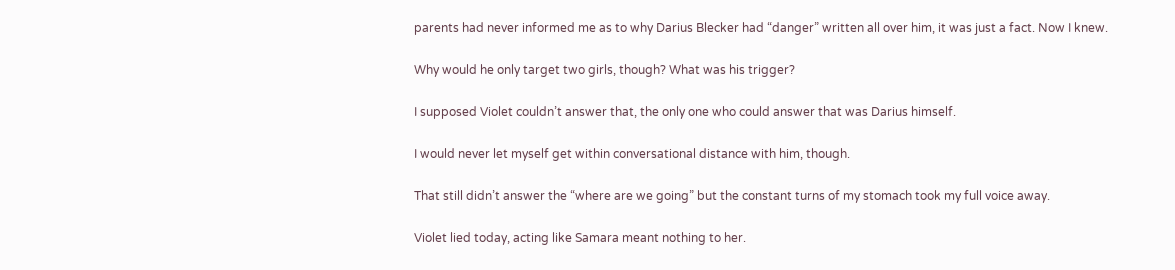parents had never informed me as to why Darius Blecker had “danger” written all over him, it was just a fact. Now I knew.

Why would he only target two girls, though? What was his trigger?

I supposed Violet couldn’t answer that, the only one who could answer that was Darius himself.

I would never let myself get within conversational distance with him, though.

That still didn’t answer the “where are we going” but the constant turns of my stomach took my full voice away.

Violet lied today, acting like Samara meant nothing to her.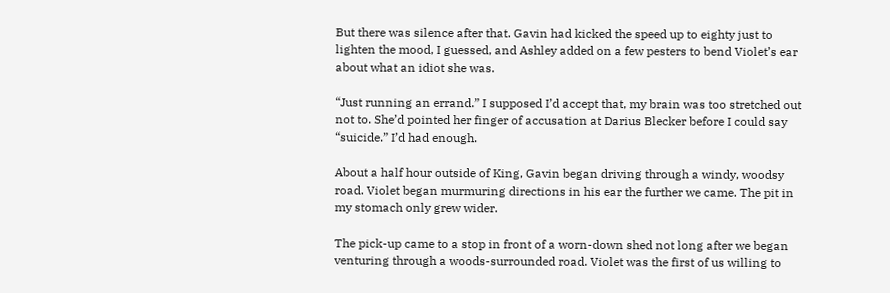But there was silence after that. Gavin had kicked the speed up to eighty just to lighten the mood, I guessed, and Ashley added on a few pesters to bend Violet’s ear about what an idiot she was.

“Just running an errand.” I supposed I’d accept that, my brain was too stretched out not to. She’d pointed her finger of accusation at Darius Blecker before I could say “suicide.” I’d had enough.

About a half hour outside of King, Gavin began driving through a windy, woodsy road. Violet began murmuring directions in his ear the further we came. The pit in my stomach only grew wider.

The pick-up came to a stop in front of a worn-down shed not long after we began venturing through a woods-surrounded road. Violet was the first of us willing to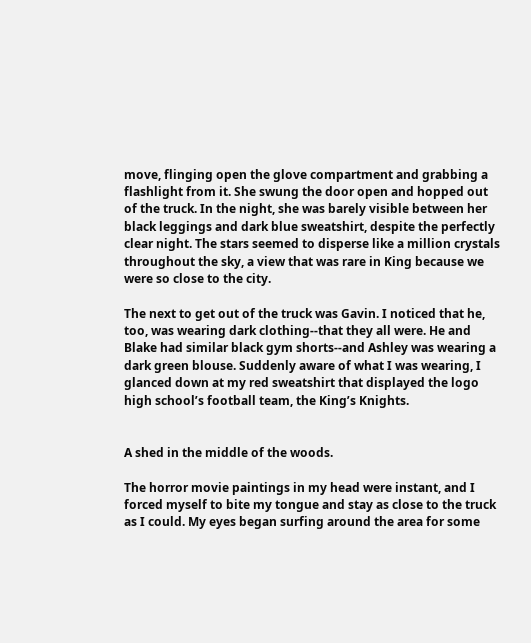move, flinging open the glove compartment and grabbing a flashlight from it. She swung the door open and hopped out of the truck. In the night, she was barely visible between her black leggings and dark blue sweatshirt, despite the perfectly clear night. The stars seemed to disperse like a million crystals throughout the sky, a view that was rare in King because we were so close to the city.

The next to get out of the truck was Gavin. I noticed that he, too, was wearing dark clothing--that they all were. He and Blake had similar black gym shorts--and Ashley was wearing a dark green blouse. Suddenly aware of what I was wearing, I glanced down at my red sweatshirt that displayed the logo high school’s football team, the King’s Knights.


A shed in the middle of the woods.

The horror movie paintings in my head were instant, and I forced myself to bite my tongue and stay as close to the truck as I could. My eyes began surfing around the area for some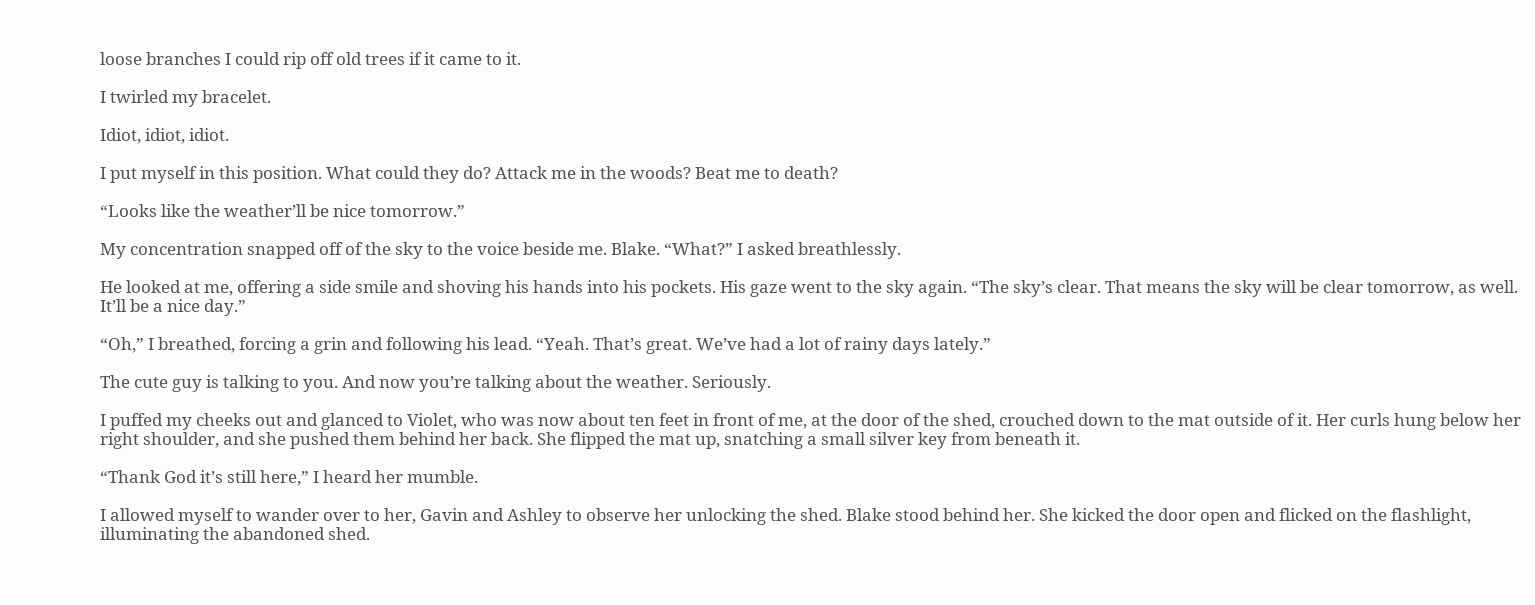loose branches I could rip off old trees if it came to it.

I twirled my bracelet.

Idiot, idiot, idiot.

I put myself in this position. What could they do? Attack me in the woods? Beat me to death?

“Looks like the weather’ll be nice tomorrow.”

My concentration snapped off of the sky to the voice beside me. Blake. “What?” I asked breathlessly.

He looked at me, offering a side smile and shoving his hands into his pockets. His gaze went to the sky again. “The sky’s clear. That means the sky will be clear tomorrow, as well. It’ll be a nice day.”

“Oh,” I breathed, forcing a grin and following his lead. “Yeah. That’s great. We’ve had a lot of rainy days lately.”

The cute guy is talking to you. And now you’re talking about the weather. Seriously.

I puffed my cheeks out and glanced to Violet, who was now about ten feet in front of me, at the door of the shed, crouched down to the mat outside of it. Her curls hung below her right shoulder, and she pushed them behind her back. She flipped the mat up, snatching a small silver key from beneath it.

“Thank God it’s still here,” I heard her mumble.

I allowed myself to wander over to her, Gavin and Ashley to observe her unlocking the shed. Blake stood behind her. She kicked the door open and flicked on the flashlight, illuminating the abandoned shed.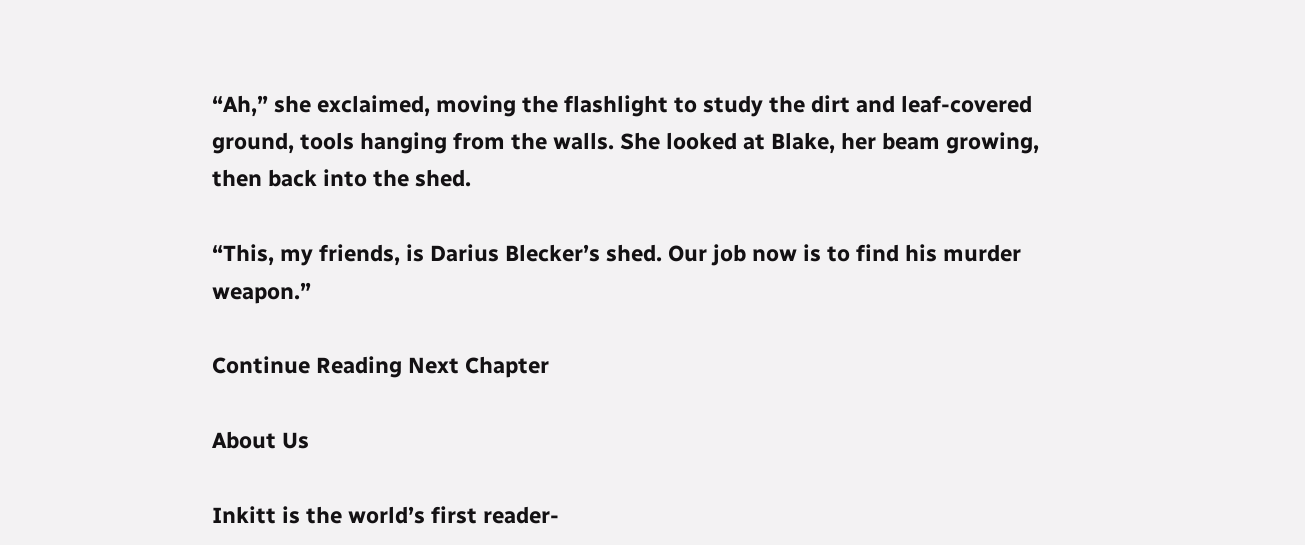“Ah,” she exclaimed, moving the flashlight to study the dirt and leaf-covered ground, tools hanging from the walls. She looked at Blake, her beam growing, then back into the shed.

“This, my friends, is Darius Blecker’s shed. Our job now is to find his murder weapon.”

Continue Reading Next Chapter

About Us

Inkitt is the world’s first reader-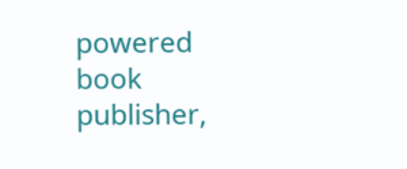powered book publisher,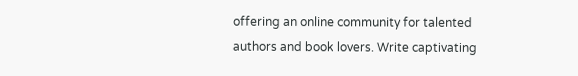offering an online community for talented authors and book lovers. Write captivating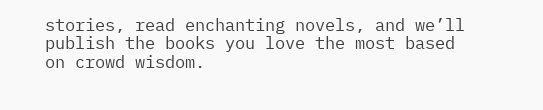stories, read enchanting novels, and we’ll publish the books you love the most based on crowd wisdom.